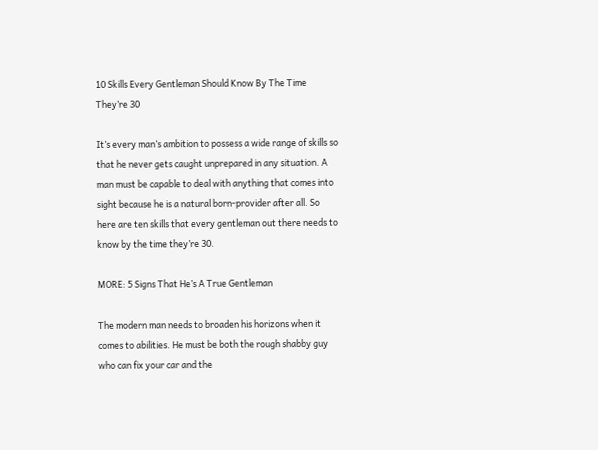10 Skills Every Gentleman Should Know By The Time They’re 30

It’s every man’s ambition to possess a wide range of skills so that he never gets caught unprepared in any situation. A man must be capable to deal with anything that comes into sight because he is a natural born-provider after all. So here are ten skills that every gentleman out there needs to know by the time they’re 30.

MORE: 5 Signs That He’s A True Gentleman

The modern man needs to broaden his horizons when it comes to abilities. He must be both the rough shabby guy who can fix your car and the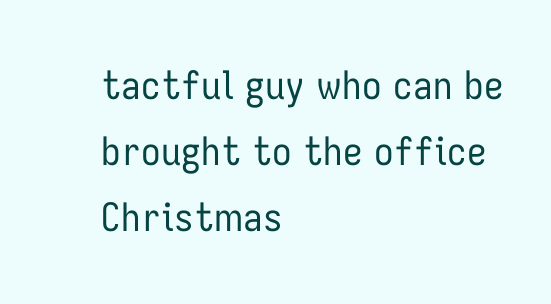tactful guy who can be brought to the office Christmas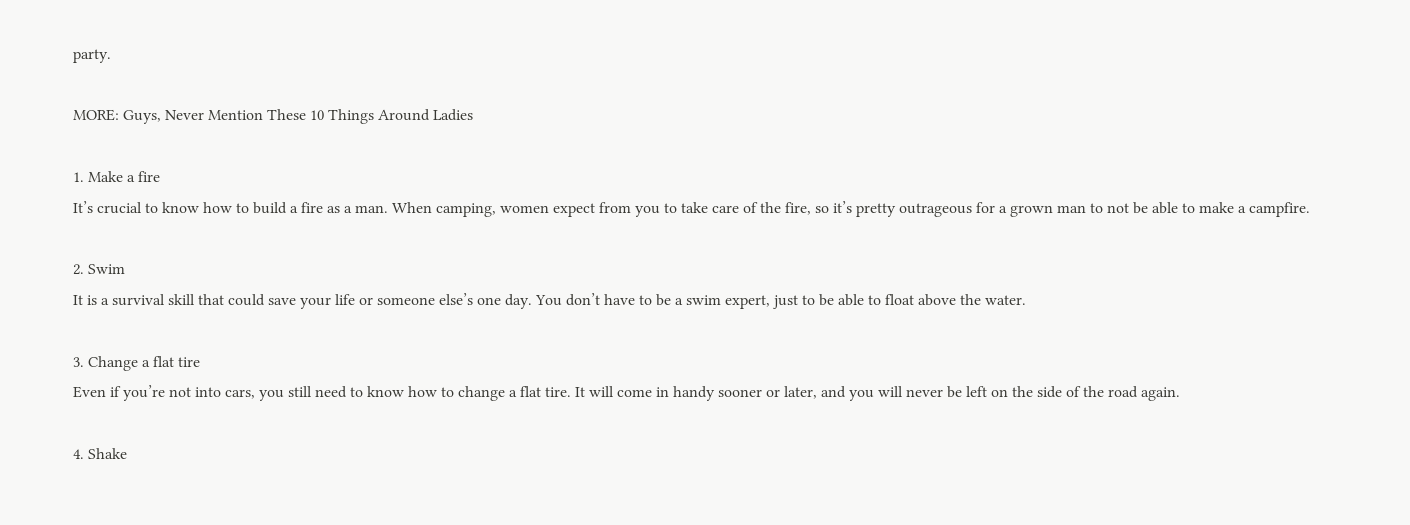party.

MORE: Guys, Never Mention These 10 Things Around Ladies

1. Make a fire
It’s crucial to know how to build a fire as a man. When camping, women expect from you to take care of the fire, so it’s pretty outrageous for a grown man to not be able to make a campfire.

2. Swim
It is a survival skill that could save your life or someone else’s one day. You don’t have to be a swim expert, just to be able to float above the water.

3. Change a flat tire
Even if you’re not into cars, you still need to know how to change a flat tire. It will come in handy sooner or later, and you will never be left on the side of the road again.

4. Shake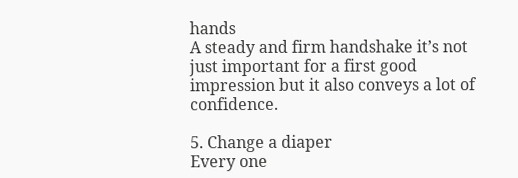hands
A steady and firm handshake it’s not just important for a first good impression but it also conveys a lot of confidence.

5. Change a diaper
Every one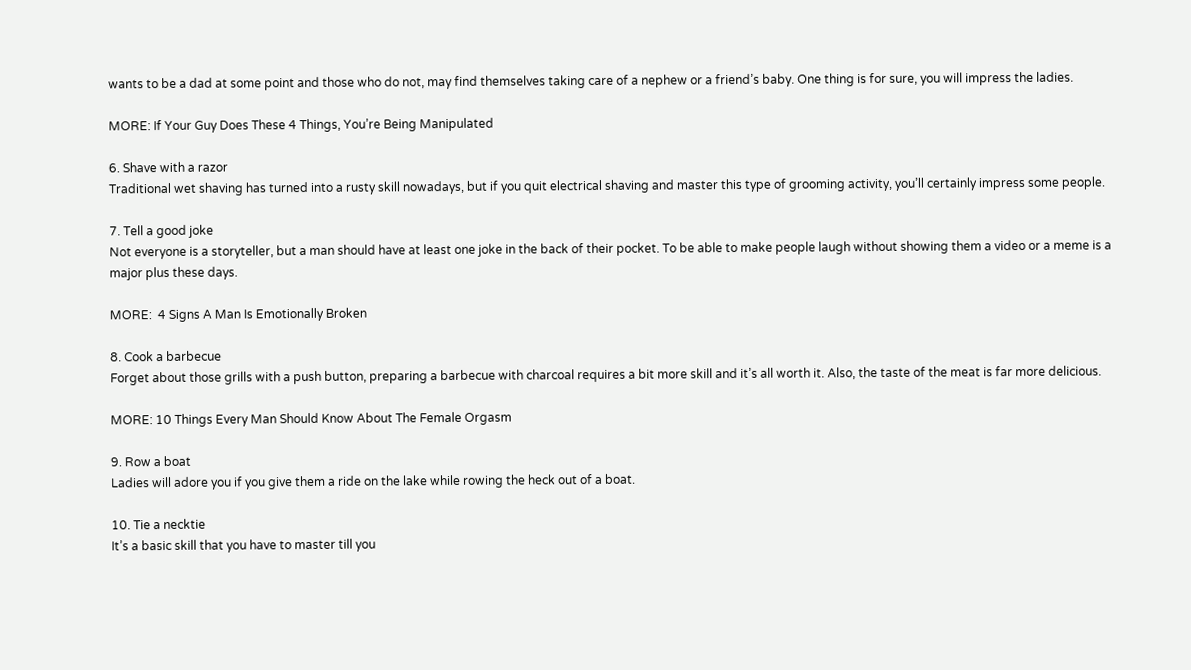wants to be a dad at some point and those who do not, may find themselves taking care of a nephew or a friend’s baby. One thing is for sure, you will impress the ladies.

MORE: If Your Guy Does These 4 Things, You’re Being Manipulated

6. Shave with a razor
Traditional wet shaving has turned into a rusty skill nowadays, but if you quit electrical shaving and master this type of grooming activity, you’ll certainly impress some people.

7. Tell a good joke
Not everyone is a storyteller, but a man should have at least one joke in the back of their pocket. To be able to make people laugh without showing them a video or a meme is a major plus these days.

MORE:  4 Signs A Man Is Emotionally Broken

8. Cook a barbecue
Forget about those grills with a push button, preparing a barbecue with charcoal requires a bit more skill and it’s all worth it. Also, the taste of the meat is far more delicious.

MORE: 10 Things Every Man Should Know About The Female Orgasm

9. Row a boat
Ladies will adore you if you give them a ride on the lake while rowing the heck out of a boat.

10. Tie a necktie
It’s a basic skill that you have to master till you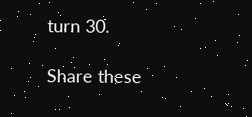turn 30.

Share these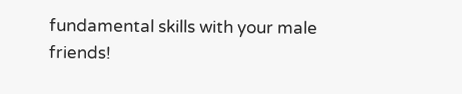fundamental skills with your male friends!